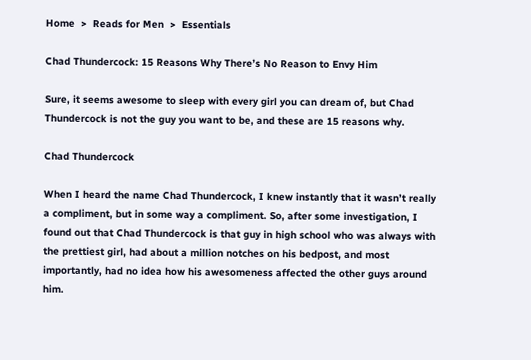Home  >  Reads for Men  >  Essentials

Chad Thundercock: 15 Reasons Why There’s No Reason to Envy Him

Sure, it seems awesome to sleep with every girl you can dream of, but Chad Thundercock is not the guy you want to be, and these are 15 reasons why.

Chad Thundercock

When I heard the name Chad Thundercock, I knew instantly that it wasn’t really a compliment, but in some way a compliment. So, after some investigation, I found out that Chad Thundercock is that guy in high school who was always with the prettiest girl, had about a million notches on his bedpost, and most importantly, had no idea how his awesomeness affected the other guys around him.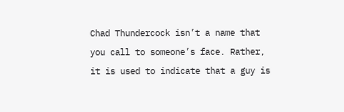Chad Thundercock isn’t a name that you call to someone’s face. Rather, it is used to indicate that a guy is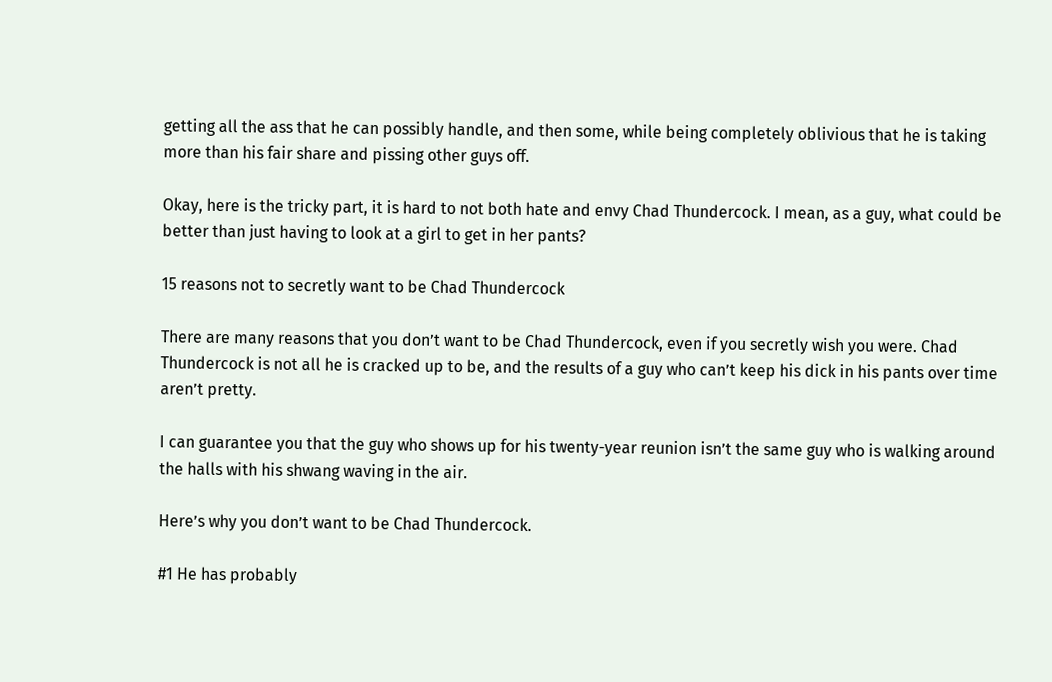getting all the ass that he can possibly handle, and then some, while being completely oblivious that he is taking more than his fair share and pissing other guys off.

Okay, here is the tricky part, it is hard to not both hate and envy Chad Thundercock. I mean, as a guy, what could be better than just having to look at a girl to get in her pants?

15 reasons not to secretly want to be Chad Thundercock

There are many reasons that you don’t want to be Chad Thundercock, even if you secretly wish you were. Chad Thundercock is not all he is cracked up to be, and the results of a guy who can’t keep his dick in his pants over time aren’t pretty.

I can guarantee you that the guy who shows up for his twenty-year reunion isn’t the same guy who is walking around the halls with his shwang waving in the air.

Here’s why you don’t want to be Chad Thundercock.

#1 He has probably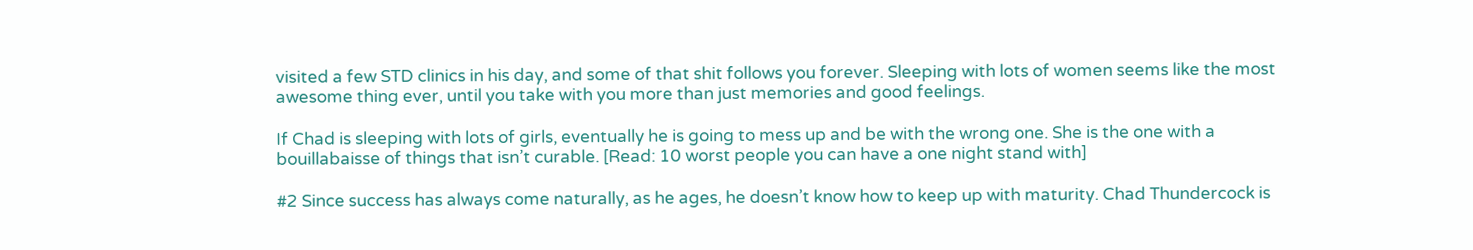visited a few STD clinics in his day, and some of that shit follows you forever. Sleeping with lots of women seems like the most awesome thing ever, until you take with you more than just memories and good feelings.

If Chad is sleeping with lots of girls, eventually he is going to mess up and be with the wrong one. She is the one with a bouillabaisse of things that isn’t curable. [Read: 10 worst people you can have a one night stand with]

#2 Since success has always come naturally, as he ages, he doesn’t know how to keep up with maturity. Chad Thundercock is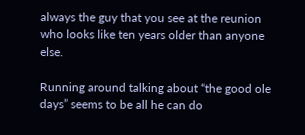always the guy that you see at the reunion who looks like ten years older than anyone else.

Running around talking about “the good ole days” seems to be all he can do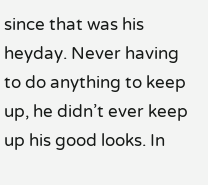since that was his heyday. Never having to do anything to keep up, he didn’t ever keep up his good looks. In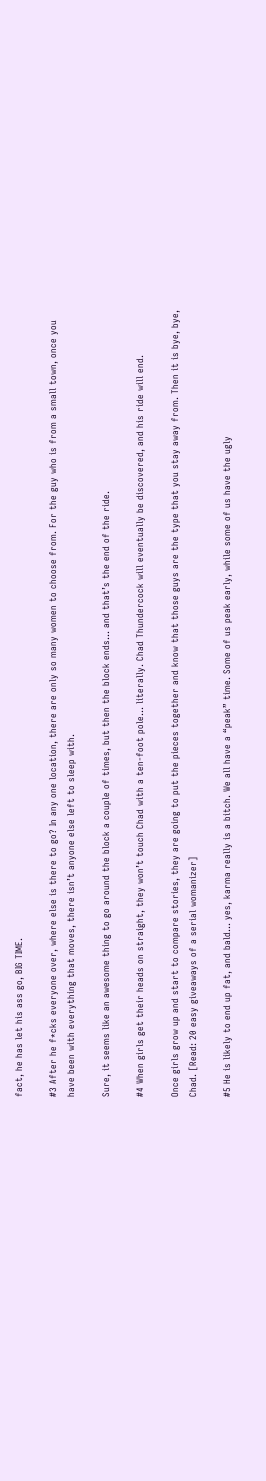fact, he has let his ass go, BIG TIME.

#3 After he f*cks everyone over, where else is there to go? In any one location, there are only so many women to choose from. For the guy who is from a small town, once you have been with everything that moves, there isn’t anyone else left to sleep with.

Sure, it seems like an awesome thing to go around the block a couple of times, but then the block ends… and that’s the end of the ride.

#4 When girls get their heads on straight, they won’t touch Chad with a ten-foot pole… literally. Chad Thundercock will eventually be discovered, and his ride will end.

Once girls grow up and start to compare stories, they are going to put the pieces together and know that those guys are the type that you stay away from. Then it is bye, bye, Chad. [Read: 20 easy giveaways of a serial womanizer]

#5 He is likely to end up fat, and bald… yes, karma really is a bitch. We all have a “peak” time. Some of us peak early, while some of us have the ugly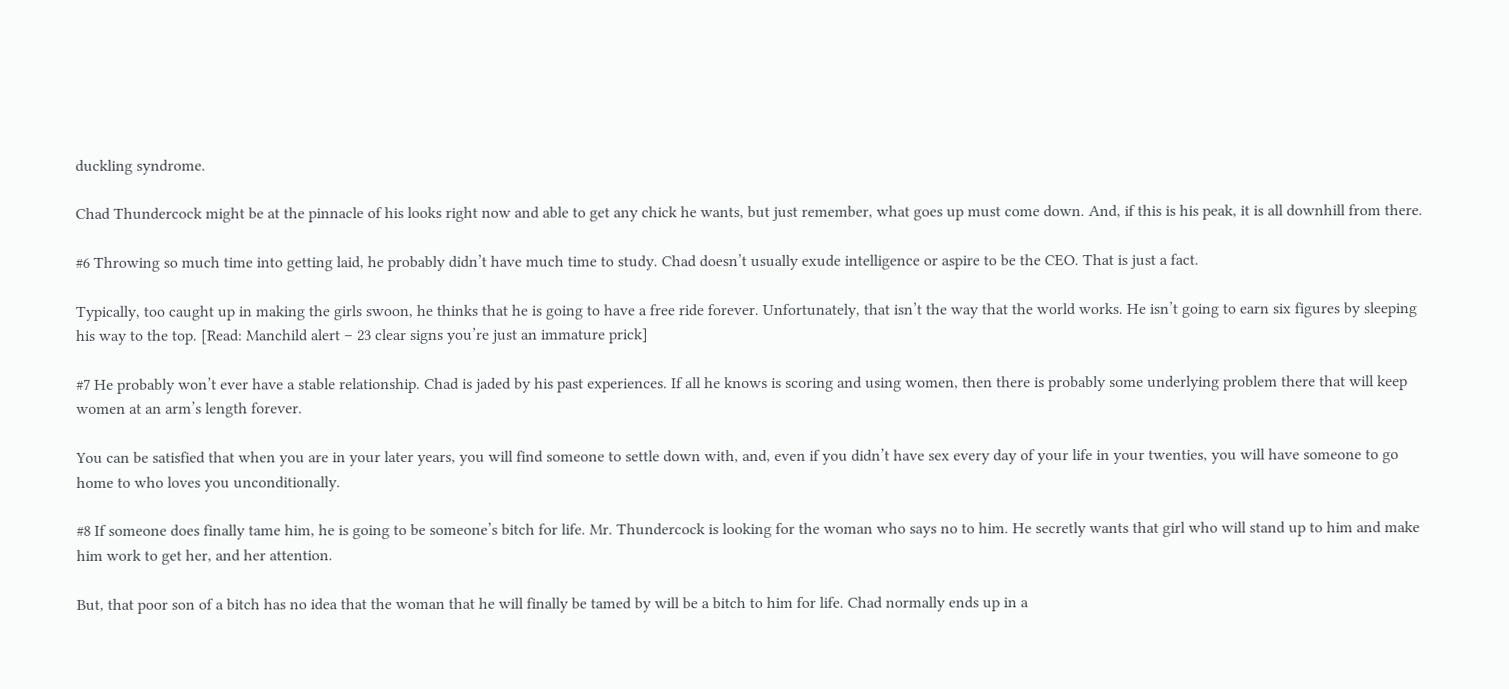duckling syndrome.

Chad Thundercock might be at the pinnacle of his looks right now and able to get any chick he wants, but just remember, what goes up must come down. And, if this is his peak, it is all downhill from there.

#6 Throwing so much time into getting laid, he probably didn’t have much time to study. Chad doesn’t usually exude intelligence or aspire to be the CEO. That is just a fact.

Typically, too caught up in making the girls swoon, he thinks that he is going to have a free ride forever. Unfortunately, that isn’t the way that the world works. He isn’t going to earn six figures by sleeping his way to the top. [Read: Manchild alert – 23 clear signs you’re just an immature prick]

#7 He probably won’t ever have a stable relationship. Chad is jaded by his past experiences. If all he knows is scoring and using women, then there is probably some underlying problem there that will keep women at an arm’s length forever.

You can be satisfied that when you are in your later years, you will find someone to settle down with, and, even if you didn’t have sex every day of your life in your twenties, you will have someone to go home to who loves you unconditionally.

#8 If someone does finally tame him, he is going to be someone’s bitch for life. Mr. Thundercock is looking for the woman who says no to him. He secretly wants that girl who will stand up to him and make him work to get her, and her attention.

But, that poor son of a bitch has no idea that the woman that he will finally be tamed by will be a bitch to him for life. Chad normally ends up in a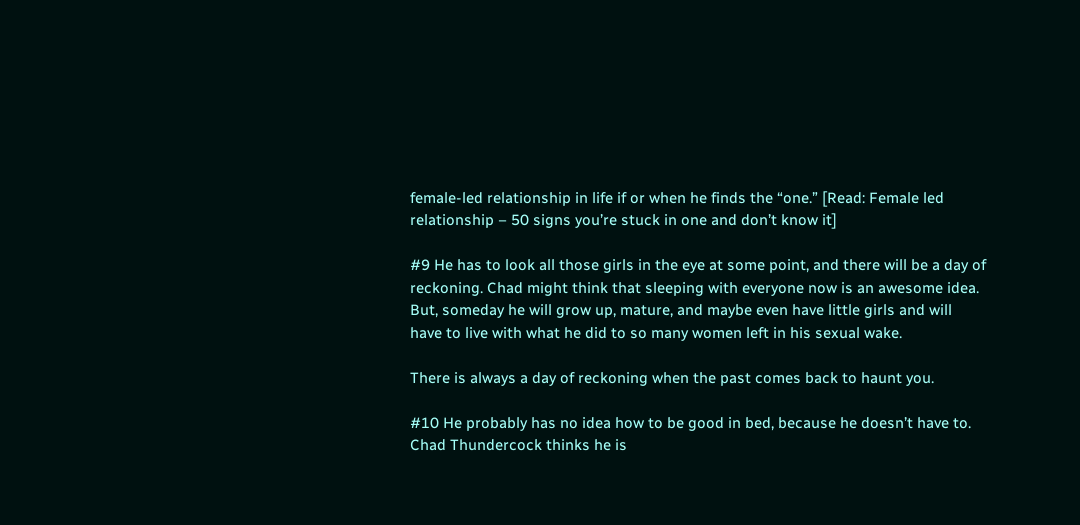female-led relationship in life if or when he finds the “one.” [Read: Female led relationship – 50 signs you’re stuck in one and don’t know it]

#9 He has to look all those girls in the eye at some point, and there will be a day of reckoning. Chad might think that sleeping with everyone now is an awesome idea. But, someday he will grow up, mature, and maybe even have little girls and will have to live with what he did to so many women left in his sexual wake.

There is always a day of reckoning when the past comes back to haunt you.

#10 He probably has no idea how to be good in bed, because he doesn’t have to. Chad Thundercock thinks he is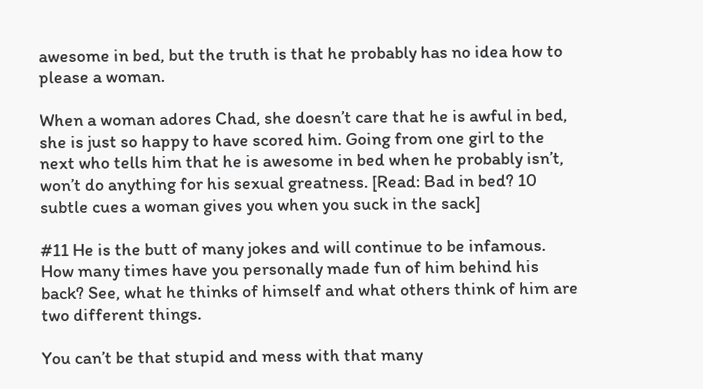awesome in bed, but the truth is that he probably has no idea how to please a woman.

When a woman adores Chad, she doesn’t care that he is awful in bed, she is just so happy to have scored him. Going from one girl to the next who tells him that he is awesome in bed when he probably isn’t, won’t do anything for his sexual greatness. [Read: Bad in bed? 10 subtle cues a woman gives you when you suck in the sack]

#11 He is the butt of many jokes and will continue to be infamous. How many times have you personally made fun of him behind his back? See, what he thinks of himself and what others think of him are two different things.

You can’t be that stupid and mess with that many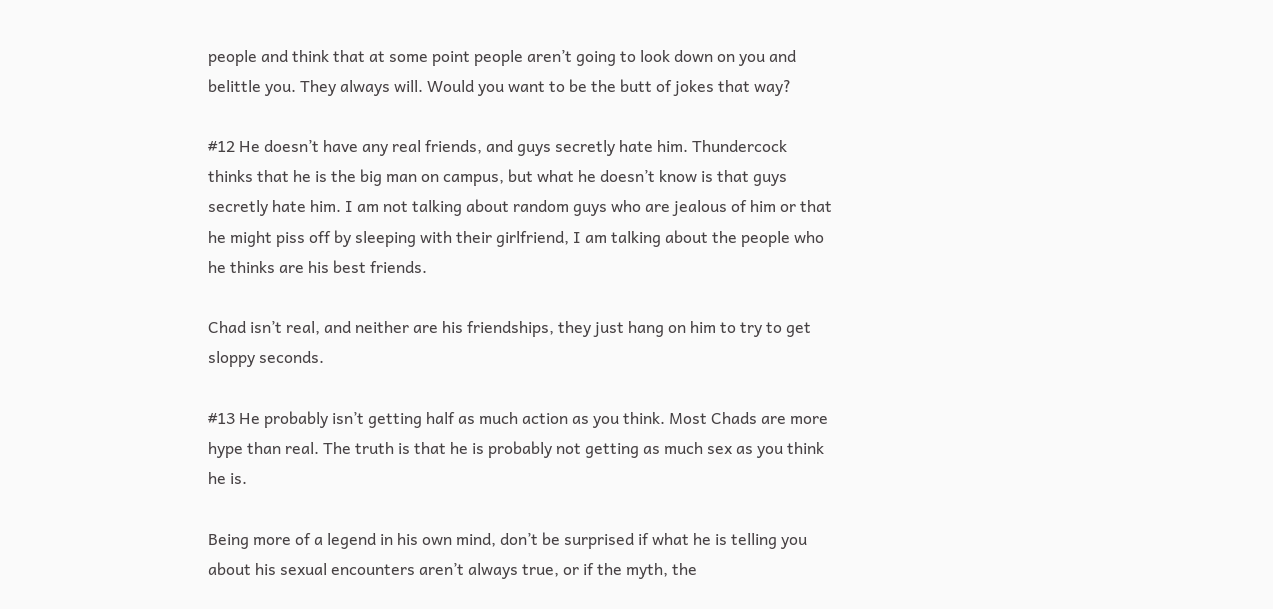people and think that at some point people aren’t going to look down on you and belittle you. They always will. Would you want to be the butt of jokes that way?

#12 He doesn’t have any real friends, and guys secretly hate him. Thundercock thinks that he is the big man on campus, but what he doesn’t know is that guys secretly hate him. I am not talking about random guys who are jealous of him or that he might piss off by sleeping with their girlfriend, I am talking about the people who he thinks are his best friends.

Chad isn’t real, and neither are his friendships, they just hang on him to try to get sloppy seconds.

#13 He probably isn’t getting half as much action as you think. Most Chads are more hype than real. The truth is that he is probably not getting as much sex as you think he is.

Being more of a legend in his own mind, don’t be surprised if what he is telling you about his sexual encounters aren’t always true, or if the myth, the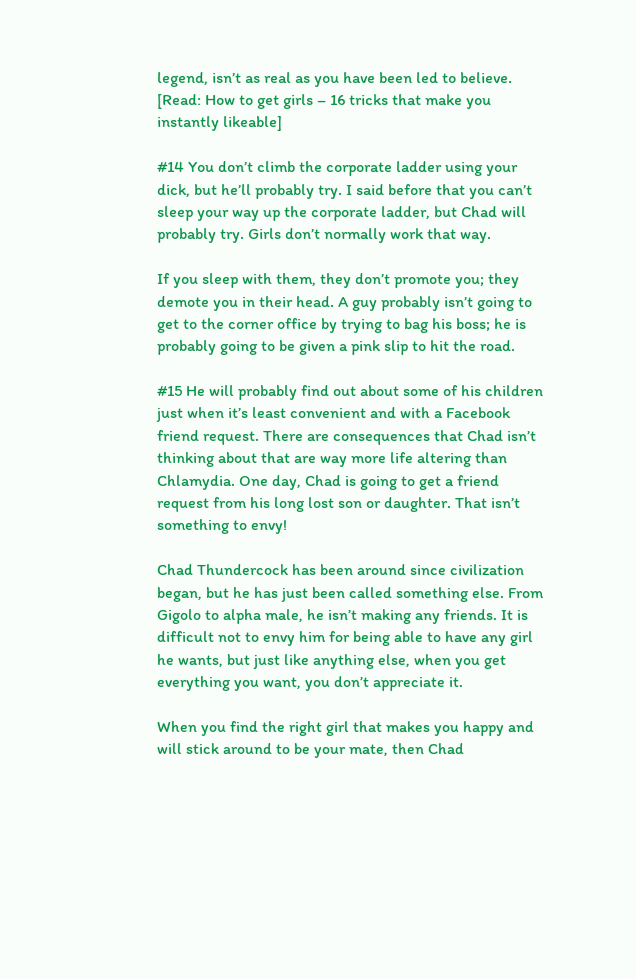legend, isn’t as real as you have been led to believe. [Read: How to get girls – 16 tricks that make you instantly likeable]

#14 You don’t climb the corporate ladder using your dick, but he’ll probably try. I said before that you can’t sleep your way up the corporate ladder, but Chad will probably try. Girls don’t normally work that way.

If you sleep with them, they don’t promote you; they demote you in their head. A guy probably isn’t going to get to the corner office by trying to bag his boss; he is probably going to be given a pink slip to hit the road.

#15 He will probably find out about some of his children just when it’s least convenient and with a Facebook friend request. There are consequences that Chad isn’t thinking about that are way more life altering than Chlamydia. One day, Chad is going to get a friend request from his long lost son or daughter. That isn’t something to envy!

Chad Thundercock has been around since civilization began, but he has just been called something else. From Gigolo to alpha male, he isn’t making any friends. It is difficult not to envy him for being able to have any girl he wants, but just like anything else, when you get everything you want, you don’t appreciate it.

When you find the right girl that makes you happy and will stick around to be your mate, then Chad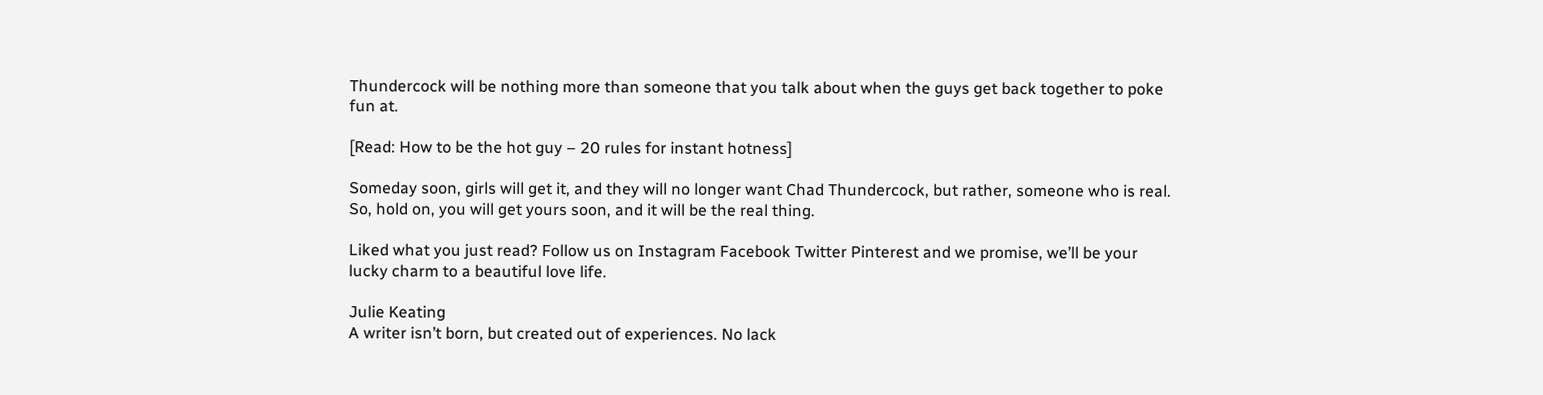Thundercock will be nothing more than someone that you talk about when the guys get back together to poke fun at.

[Read: How to be the hot guy – 20 rules for instant hotness]

Someday soon, girls will get it, and they will no longer want Chad Thundercock, but rather, someone who is real. So, hold on, you will get yours soon, and it will be the real thing.

Liked what you just read? Follow us on Instagram Facebook Twitter Pinterest and we promise, we’ll be your lucky charm to a beautiful love life.

Julie Keating
A writer isn’t born, but created out of experiences. No lack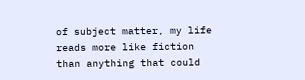of subject matter, my life reads more like fiction than anything that could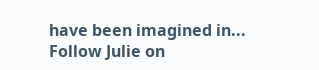have been imagined in...
Follow Julie on